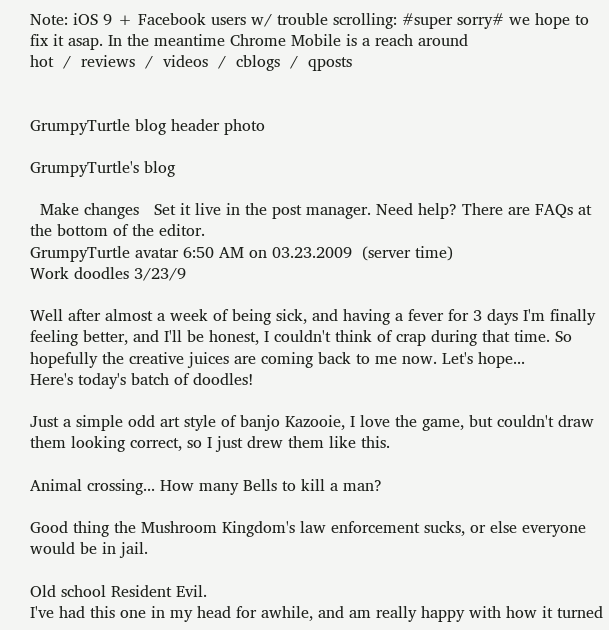Note: iOS 9 + Facebook users w/ trouble scrolling: #super sorry# we hope to fix it asap. In the meantime Chrome Mobile is a reach around
hot  /  reviews  /  videos  /  cblogs  /  qposts


GrumpyTurtle blog header photo

GrumpyTurtle's blog

  Make changes   Set it live in the post manager. Need help? There are FAQs at the bottom of the editor.
GrumpyTurtle avatar 6:50 AM on 03.23.2009  (server time)
Work doodles 3/23/9

Well after almost a week of being sick, and having a fever for 3 days I'm finally feeling better, and I'll be honest, I couldn't think of crap during that time. So hopefully the creative juices are coming back to me now. Let's hope...
Here's today's batch of doodles!

Just a simple odd art style of banjo Kazooie, I love the game, but couldn't draw them looking correct, so I just drew them like this.

Animal crossing... How many Bells to kill a man?

Good thing the Mushroom Kingdom's law enforcement sucks, or else everyone would be in jail.

Old school Resident Evil.
I've had this one in my head for awhile, and am really happy with how it turned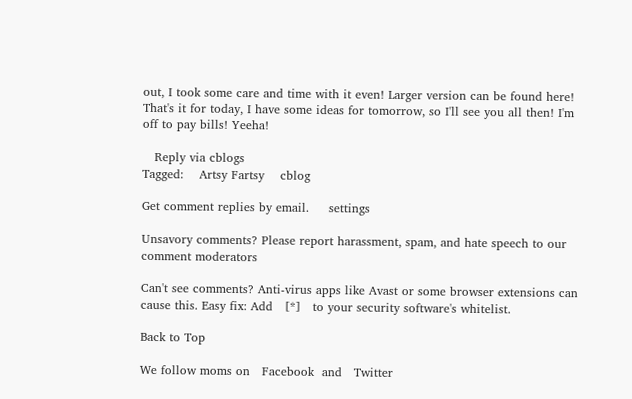out, I took some care and time with it even! Larger version can be found here!
That's it for today, I have some ideas for tomorrow, so I'll see you all then! I'm off to pay bills! Yeeha!

   Reply via cblogs
Tagged:    Artsy Fartsy    cblog

Get comment replies by email.     settings

Unsavory comments? Please report harassment, spam, and hate speech to our comment moderators

Can't see comments? Anti-virus apps like Avast or some browser extensions can cause this. Easy fix: Add   [*]   to your security software's whitelist.

Back to Top

We follow moms on   Facebook  and   Twitter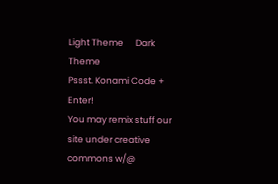Light Theme      Dark Theme
Pssst. Konami Code + Enter!
You may remix stuff our site under creative commons w/@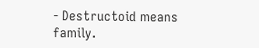- Destructoid means family.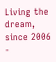Living the dream, since 2006 -